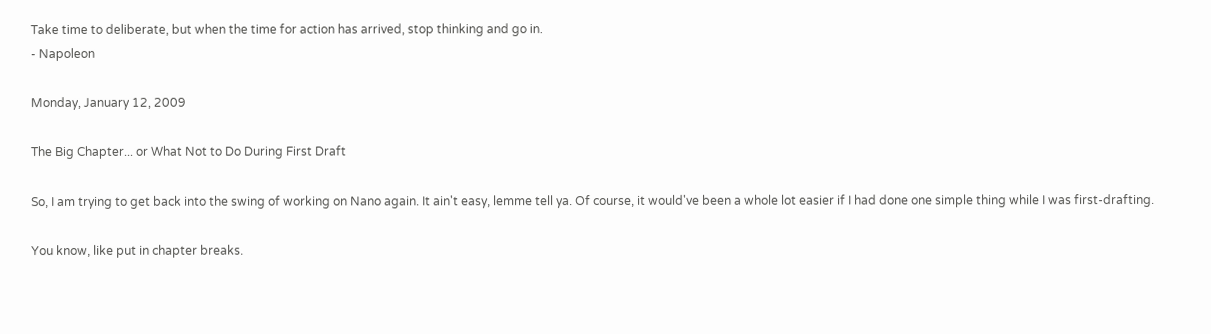Take time to deliberate, but when the time for action has arrived, stop thinking and go in.
- Napoleon

Monday, January 12, 2009

The Big Chapter... or What Not to Do During First Draft

So, I am trying to get back into the swing of working on Nano again. It ain't easy, lemme tell ya. Of course, it would've been a whole lot easier if I had done one simple thing while I was first-drafting.

You know, like put in chapter breaks.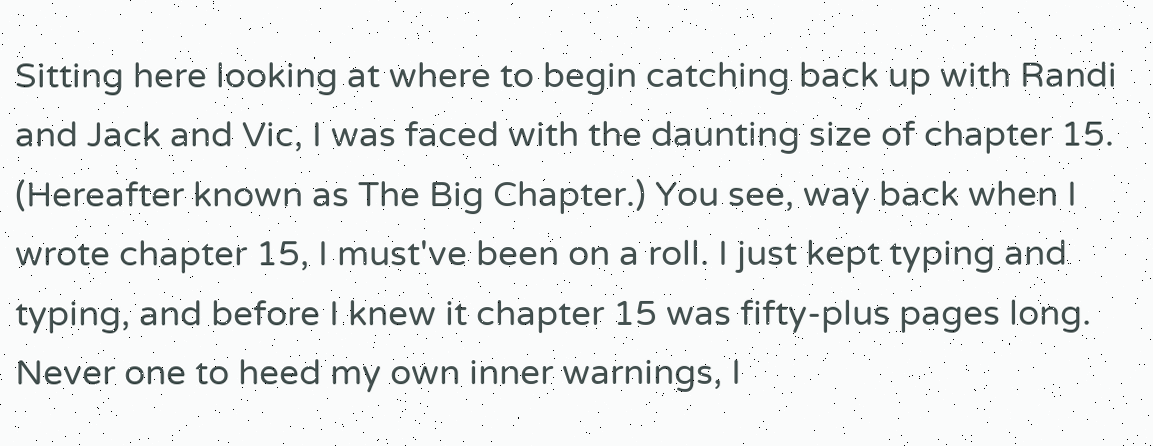Sitting here looking at where to begin catching back up with Randi and Jack and Vic, I was faced with the daunting size of chapter 15. (Hereafter known as The Big Chapter.) You see, way back when I wrote chapter 15, I must've been on a roll. I just kept typing and typing, and before I knew it chapter 15 was fifty-plus pages long. Never one to heed my own inner warnings, I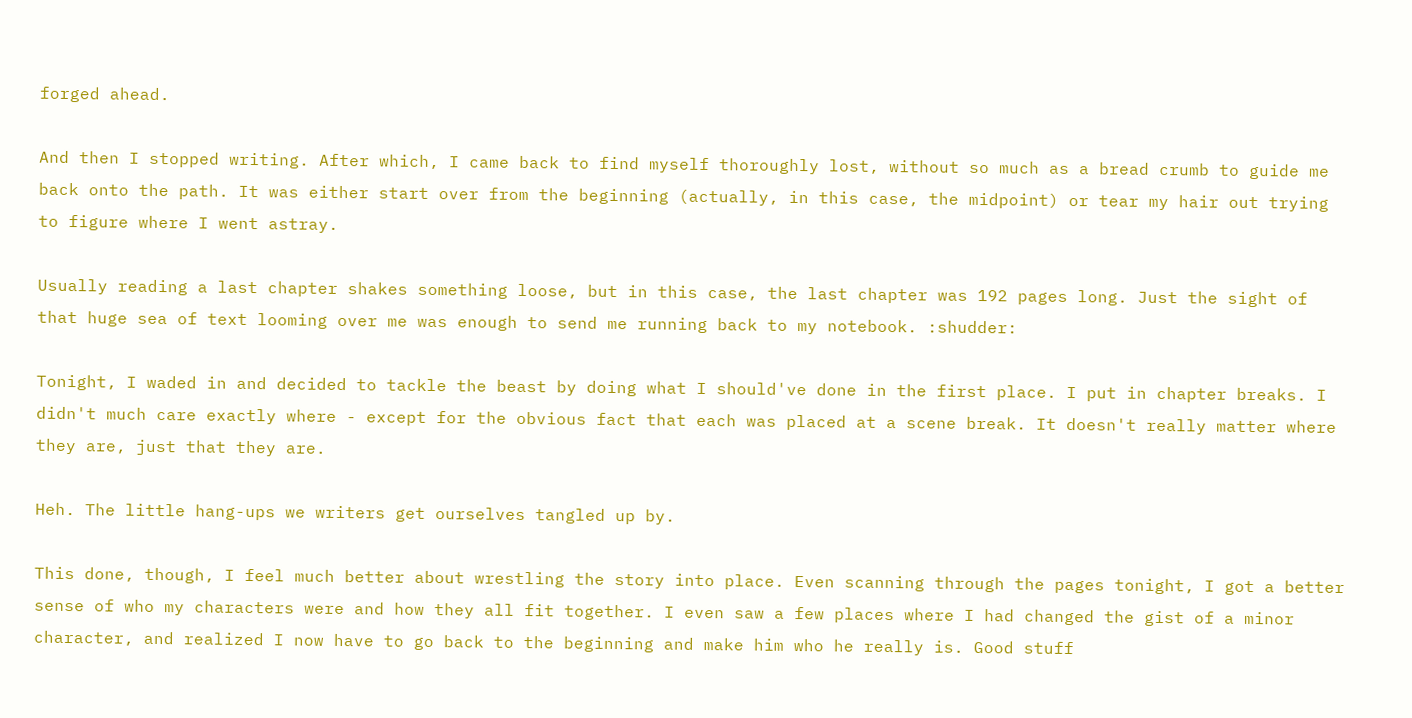forged ahead.

And then I stopped writing. After which, I came back to find myself thoroughly lost, without so much as a bread crumb to guide me back onto the path. It was either start over from the beginning (actually, in this case, the midpoint) or tear my hair out trying to figure where I went astray.

Usually reading a last chapter shakes something loose, but in this case, the last chapter was 192 pages long. Just the sight of that huge sea of text looming over me was enough to send me running back to my notebook. :shudder:

Tonight, I waded in and decided to tackle the beast by doing what I should've done in the first place. I put in chapter breaks. I didn't much care exactly where - except for the obvious fact that each was placed at a scene break. It doesn't really matter where they are, just that they are.

Heh. The little hang-ups we writers get ourselves tangled up by.

This done, though, I feel much better about wrestling the story into place. Even scanning through the pages tonight, I got a better sense of who my characters were and how they all fit together. I even saw a few places where I had changed the gist of a minor character, and realized I now have to go back to the beginning and make him who he really is. Good stuff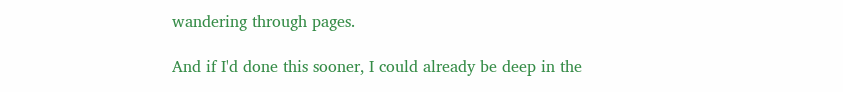wandering through pages.

And if I'd done this sooner, I could already be deep in the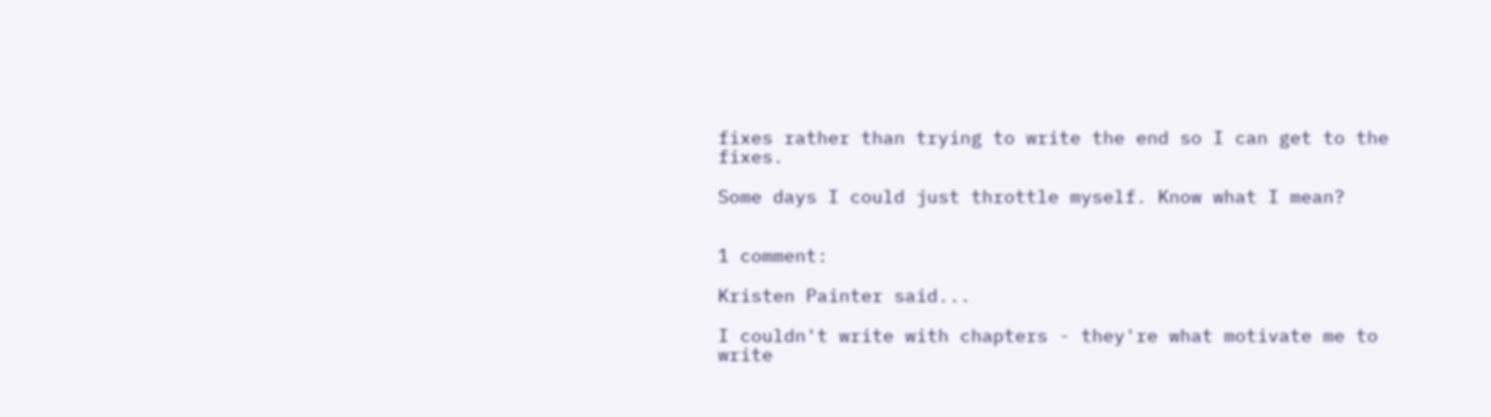fixes rather than trying to write the end so I can get to the fixes.

Some days I could just throttle myself. Know what I mean?


1 comment:

Kristen Painter said...

I couldn't write with chapters - they're what motivate me to write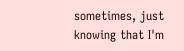sometimes, just knowing that I'm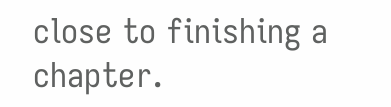close to finishing a chapter.